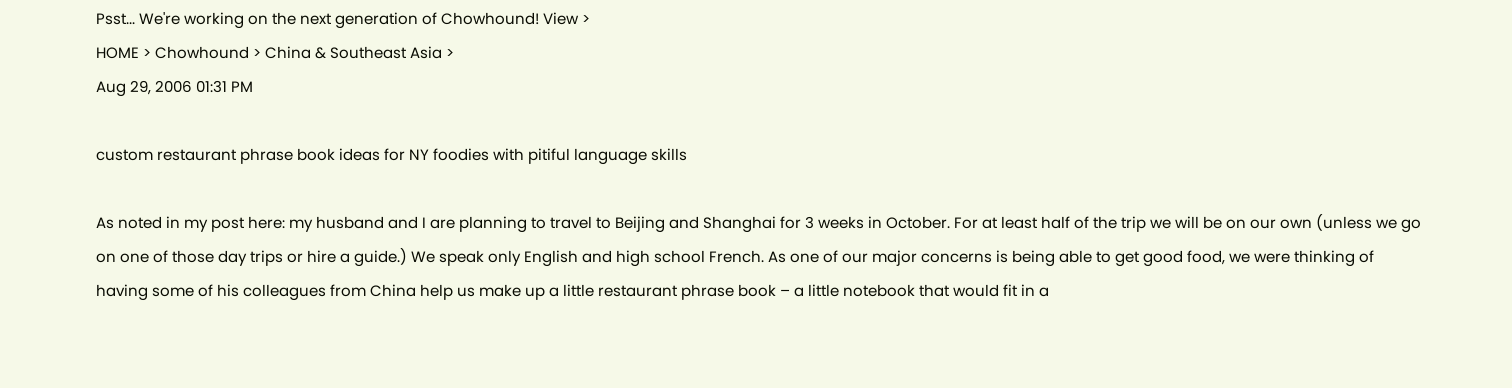Psst... We're working on the next generation of Chowhound! View >
HOME > Chowhound > China & Southeast Asia >
Aug 29, 2006 01:31 PM

custom restaurant phrase book ideas for NY foodies with pitiful language skills

As noted in my post here: my husband and I are planning to travel to Beijing and Shanghai for 3 weeks in October. For at least half of the trip we will be on our own (unless we go on one of those day trips or hire a guide.) We speak only English and high school French. As one of our major concerns is being able to get good food, we were thinking of having some of his colleagues from China help us make up a little restaurant phrase book – a little notebook that would fit in a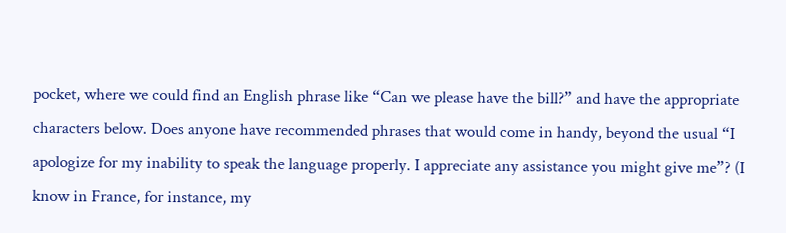pocket, where we could find an English phrase like “Can we please have the bill?” and have the appropriate characters below. Does anyone have recommended phrases that would come in handy, beyond the usual “I apologize for my inability to speak the language properly. I appreciate any assistance you might give me”? (I know in France, for instance, my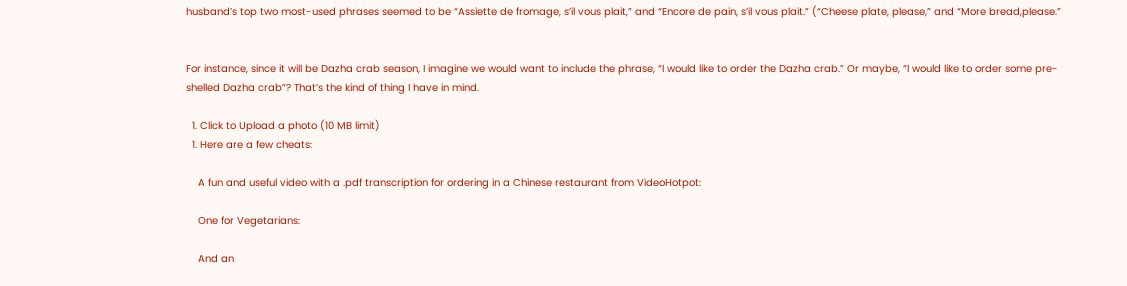husband’s top two most-used phrases seemed to be “Assiette de fromage, s’il vous plait,” and “Encore de pain, s’il vous plait.” (“Cheese plate, please,” and “More bread,please.”


For instance, since it will be Dazha crab season, I imagine we would want to include the phrase, “I would like to order the Dazha crab.” Or maybe, “I would like to order some pre-shelled Dazha crab”? That’s the kind of thing I have in mind.

  1. Click to Upload a photo (10 MB limit)
  1. Here are a few cheats:

    A fun and useful video with a .pdf transcription for ordering in a Chinese restaurant from VideoHotpot:

    One for Vegetarians:

    And an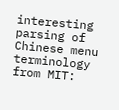interesting parsing of Chinese menu terminology from MIT: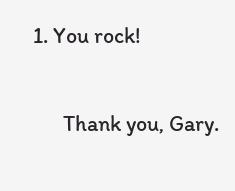1. You rock!

      Thank you, Gary.